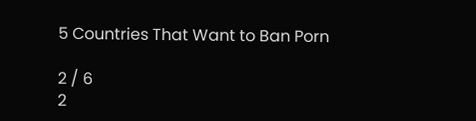5 Countries That Want to Ban Porn

2 / 6
2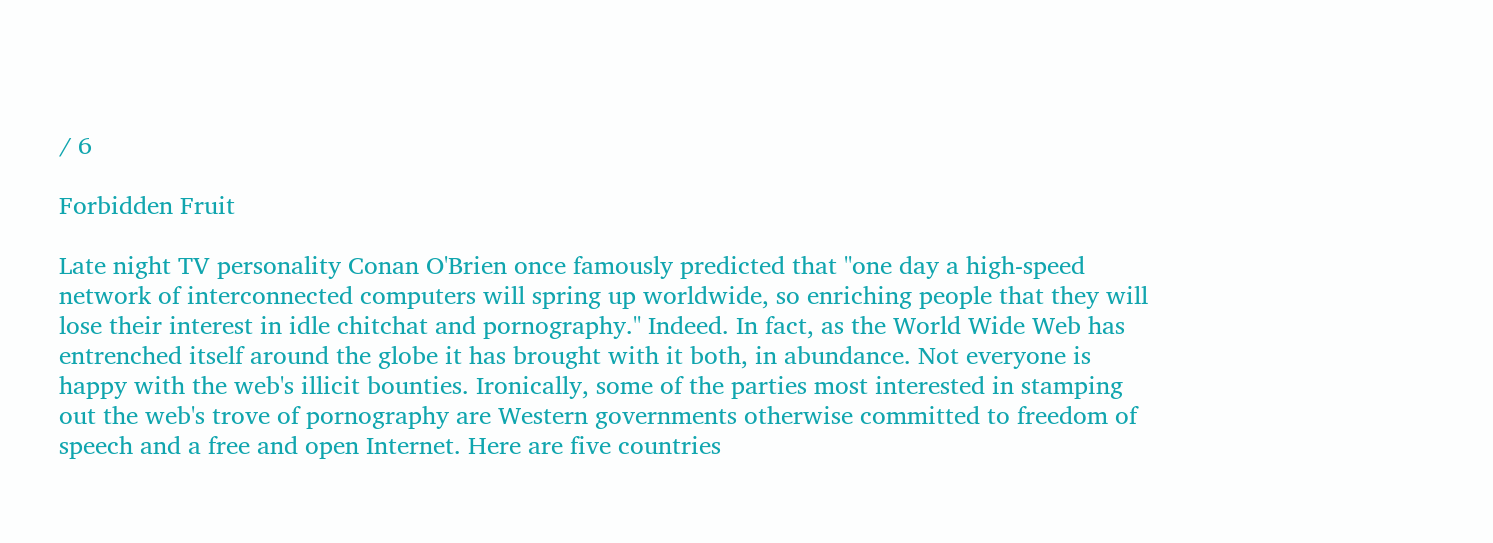/ 6

Forbidden Fruit

Late night TV personality Conan O'Brien once famously predicted that "one day a high-speed network of interconnected computers will spring up worldwide, so enriching people that they will lose their interest in idle chitchat and pornography." Indeed. In fact, as the World Wide Web has entrenched itself around the globe it has brought with it both, in abundance. Not everyone is happy with the web's illicit bounties. Ironically, some of the parties most interested in stamping out the web's trove of pornography are Western governments otherwise committed to freedom of speech and a free and open Internet. Here are five countries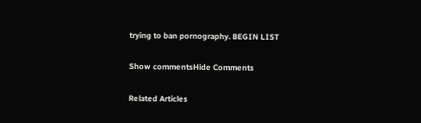trying to ban pornography. BEGIN LIST

Show commentsHide Comments

Related Articles